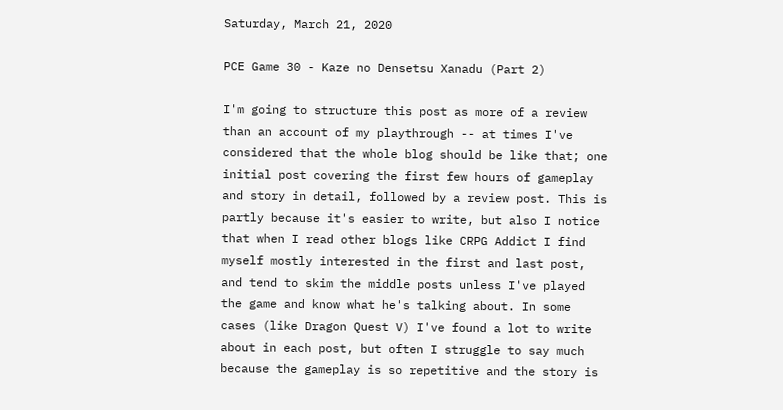Saturday, March 21, 2020

PCE Game 30 - Kaze no Densetsu Xanadu (Part 2)

I'm going to structure this post as more of a review than an account of my playthrough -- at times I've considered that the whole blog should be like that; one initial post covering the first few hours of gameplay and story in detail, followed by a review post. This is partly because it's easier to write, but also I notice that when I read other blogs like CRPG Addict I find myself mostly interested in the first and last post, and tend to skim the middle posts unless I've played the game and know what he's talking about. In some cases (like Dragon Quest V) I've found a lot to write about in each post, but often I struggle to say much because the gameplay is so repetitive and the story is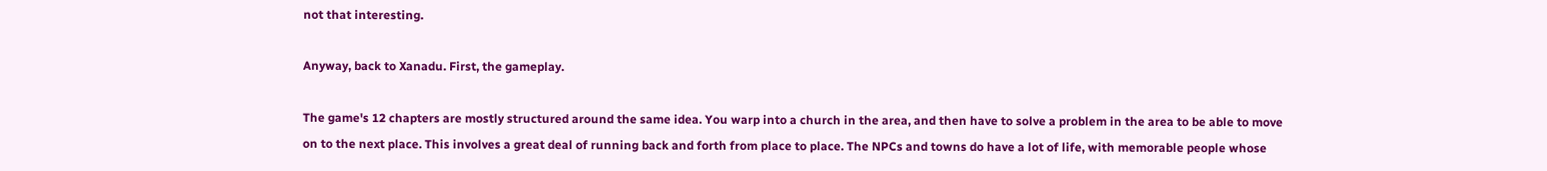not that interesting.

Anyway, back to Xanadu. First, the gameplay.

The game's 12 chapters are mostly structured around the same idea. You warp into a church in the area, and then have to solve a problem in the area to be able to move on to the next place. This involves a great deal of running back and forth from place to place. The NPCs and towns do have a lot of life, with memorable people whose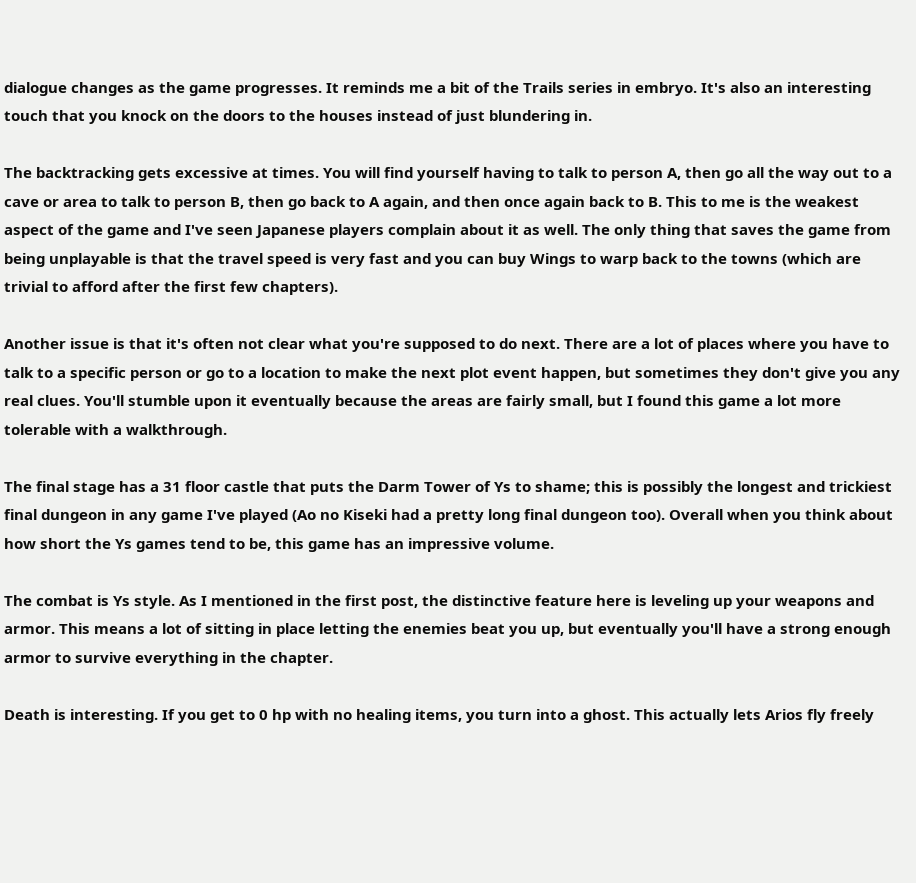dialogue changes as the game progresses. It reminds me a bit of the Trails series in embryo. It's also an interesting touch that you knock on the doors to the houses instead of just blundering in.

The backtracking gets excessive at times. You will find yourself having to talk to person A, then go all the way out to a cave or area to talk to person B, then go back to A again, and then once again back to B. This to me is the weakest aspect of the game and I've seen Japanese players complain about it as well. The only thing that saves the game from being unplayable is that the travel speed is very fast and you can buy Wings to warp back to the towns (which are trivial to afford after the first few chapters).

Another issue is that it's often not clear what you're supposed to do next. There are a lot of places where you have to talk to a specific person or go to a location to make the next plot event happen, but sometimes they don't give you any real clues. You'll stumble upon it eventually because the areas are fairly small, but I found this game a lot more tolerable with a walkthrough.

The final stage has a 31 floor castle that puts the Darm Tower of Ys to shame; this is possibly the longest and trickiest final dungeon in any game I've played (Ao no Kiseki had a pretty long final dungeon too). Overall when you think about how short the Ys games tend to be, this game has an impressive volume.

The combat is Ys style. As I mentioned in the first post, the distinctive feature here is leveling up your weapons and armor. This means a lot of sitting in place letting the enemies beat you up, but eventually you'll have a strong enough armor to survive everything in the chapter.

Death is interesting. If you get to 0 hp with no healing items, you turn into a ghost. This actually lets Arios fly freely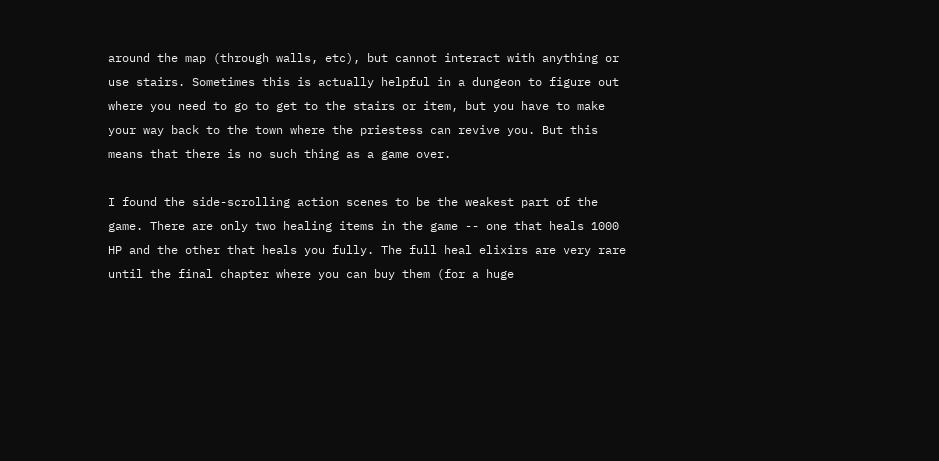around the map (through walls, etc), but cannot interact with anything or use stairs. Sometimes this is actually helpful in a dungeon to figure out where you need to go to get to the stairs or item, but you have to make your way back to the town where the priestess can revive you. But this means that there is no such thing as a game over.

I found the side-scrolling action scenes to be the weakest part of the game. There are only two healing items in the game -- one that heals 1000 HP and the other that heals you fully. The full heal elixirs are very rare until the final chapter where you can buy them (for a huge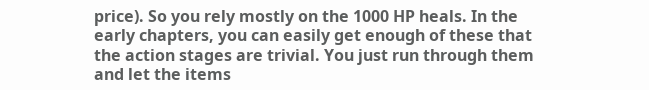price). So you rely mostly on the 1000 HP heals. In the early chapters, you can easily get enough of these that the action stages are trivial. You just run through them and let the items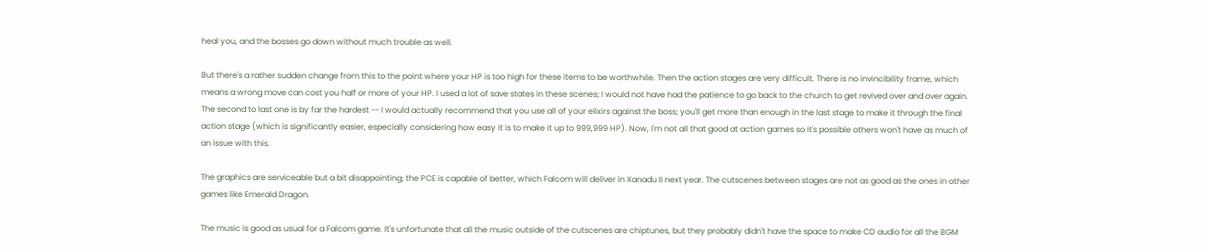heal you, and the bosses go down without much trouble as well.

But there's a rather sudden change from this to the point where your HP is too high for these items to be worthwhile. Then the action stages are very difficult. There is no invincibility frame, which means a wrong move can cost you half or more of your HP. I used a lot of save states in these scenes; I would not have had the patience to go back to the church to get revived over and over again. The second to last one is by far the hardest -- I would actually recommend that you use all of your elixirs against the boss; you'll get more than enough in the last stage to make it through the final action stage (which is significantly easier, especially considering how easy it is to make it up to 999,999 HP). Now, I'm not all that good at action games so it's possible others won't have as much of an issue with this.

The graphics are serviceable but a bit disappointing; the PCE is capable of better, which Falcom will deliver in Xanadu II next year. The cutscenes between stages are not as good as the ones in other games like Emerald Dragon.

The music is good as usual for a Falcom game. It's unfortunate that all the music outside of the cutscenes are chiptunes, but they probably didn't have the space to make CD audio for all the BGM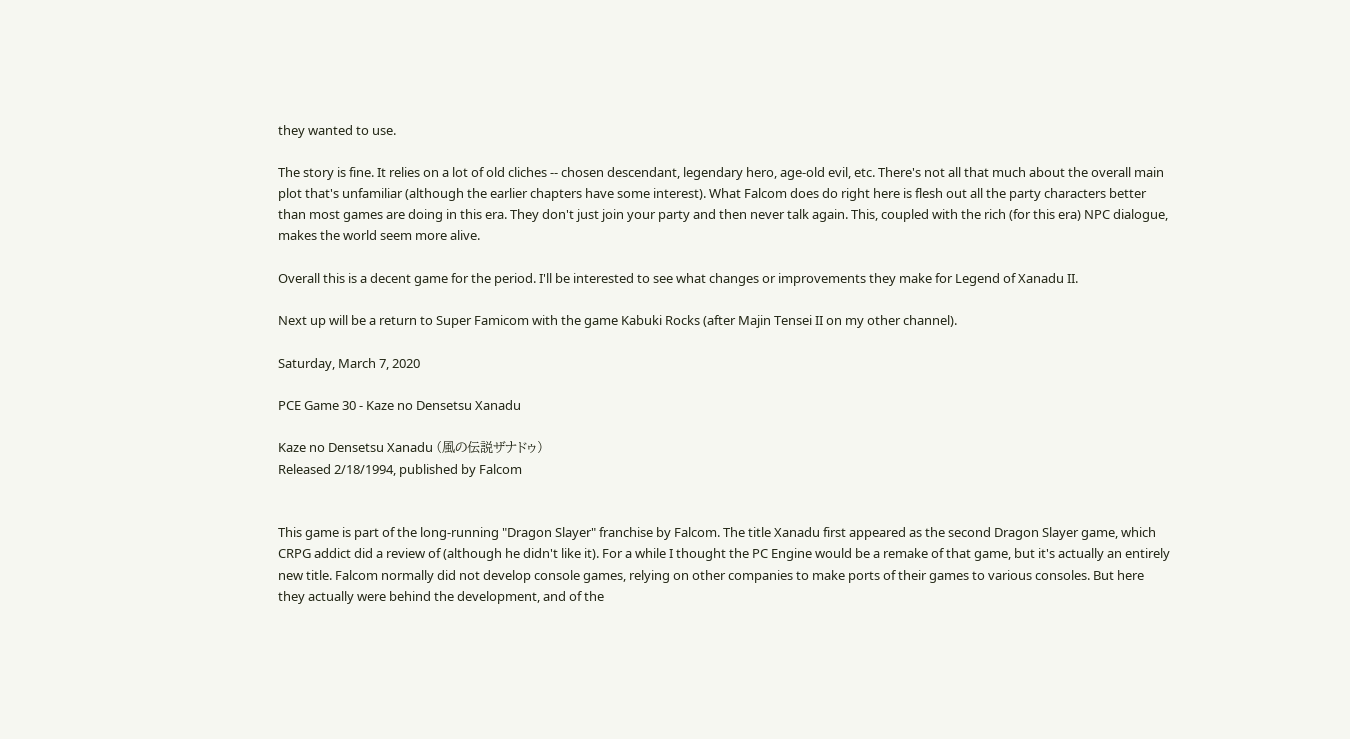they wanted to use.

The story is fine. It relies on a lot of old cliches -- chosen descendant, legendary hero, age-old evil, etc. There's not all that much about the overall main plot that's unfamiliar (although the earlier chapters have some interest). What Falcom does do right here is flesh out all the party characters better than most games are doing in this era. They don't just join your party and then never talk again. This, coupled with the rich (for this era) NPC dialogue, makes the world seem more alive.

Overall this is a decent game for the period. I'll be interested to see what changes or improvements they make for Legend of Xanadu II.

Next up will be a return to Super Famicom with the game Kabuki Rocks (after Majin Tensei II on my other channel).

Saturday, March 7, 2020

PCE Game 30 - Kaze no Densetsu Xanadu

Kaze no Densetsu Xanadu (風の伝説ザナドゥ)
Released 2/18/1994, published by Falcom


This game is part of the long-running "Dragon Slayer" franchise by Falcom. The title Xanadu first appeared as the second Dragon Slayer game, which CRPG addict did a review of (although he didn't like it). For a while I thought the PC Engine would be a remake of that game, but it's actually an entirely new title. Falcom normally did not develop console games, relying on other companies to make ports of their games to various consoles. But here they actually were behind the development, and of the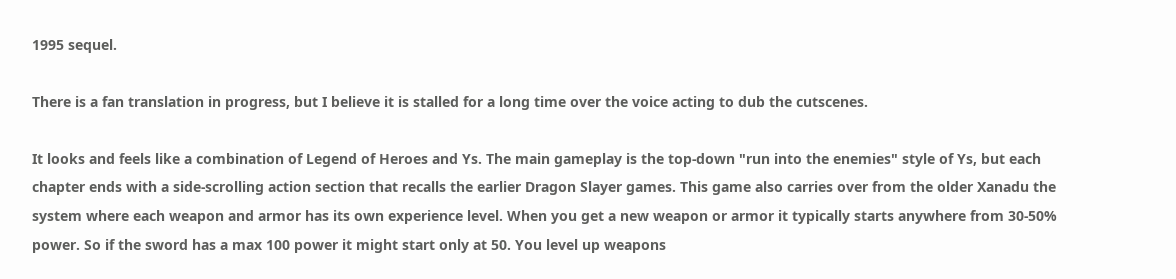1995 sequel.

There is a fan translation in progress, but I believe it is stalled for a long time over the voice acting to dub the cutscenes.

It looks and feels like a combination of Legend of Heroes and Ys. The main gameplay is the top-down "run into the enemies" style of Ys, but each chapter ends with a side-scrolling action section that recalls the earlier Dragon Slayer games. This game also carries over from the older Xanadu the system where each weapon and armor has its own experience level. When you get a new weapon or armor it typically starts anywhere from 30-50% power. So if the sword has a max 100 power it might start only at 50. You level up weapons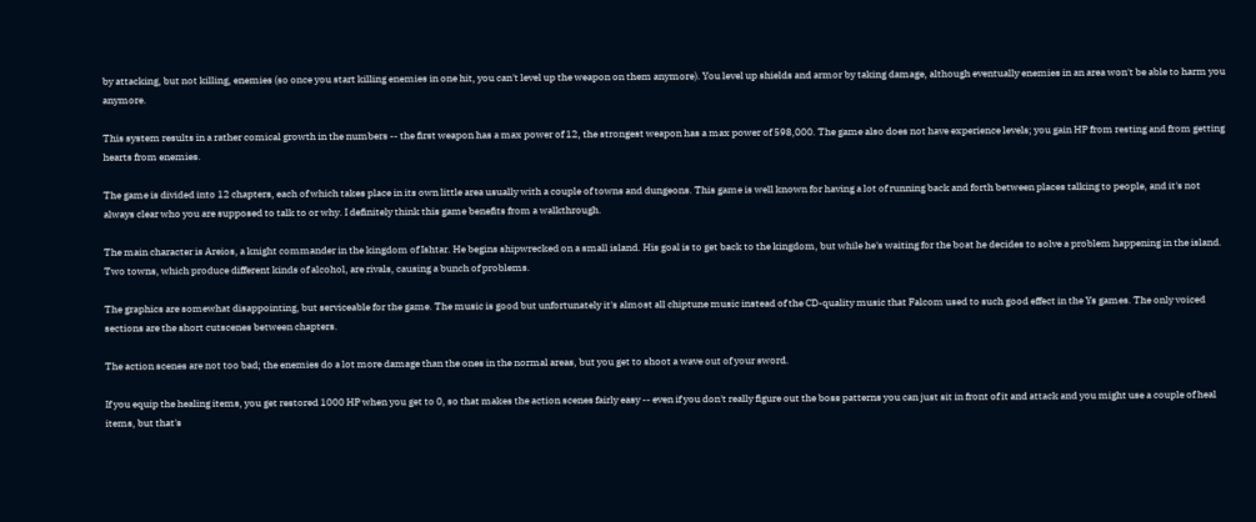by attacking, but not killing, enemies (so once you start killing enemies in one hit, you can't level up the weapon on them anymore). You level up shields and armor by taking damage, although eventually enemies in an area won't be able to harm you anymore.

This system results in a rather comical growth in the numbers -- the first weapon has a max power of 12, the strongest weapon has a max power of 598,000. The game also does not have experience levels; you gain HP from resting and from getting hearts from enemies.

The game is divided into 12 chapters, each of which takes place in its own little area usually with a couple of towns and dungeons. This game is well known for having a lot of running back and forth between places talking to people, and it's not always clear who you are supposed to talk to or why. I definitely think this game benefits from a walkthrough.

The main character is Areios, a knight commander in the kingdom of Ishtar. He begins shipwrecked on a small island. His goal is to get back to the kingdom, but while he's waiting for the boat he decides to solve a problem happening in the island. Two towns, which produce different kinds of alcohol, are rivals, causing a bunch of problems.

The graphics are somewhat disappointing, but serviceable for the game. The music is good but unfortunately it's almost all chiptune music instead of the CD-quality music that Falcom used to such good effect in the Ys games. The only voiced sections are the short cutscenes between chapters.

The action scenes are not too bad; the enemies do a lot more damage than the ones in the normal areas, but you get to shoot a wave out of your sword.

If you equip the healing items, you get restored 1000 HP when you get to 0, so that makes the action scenes fairly easy -- even if you don't really figure out the boss patterns you can just sit in front of it and attack and you might use a couple of heal items, but that's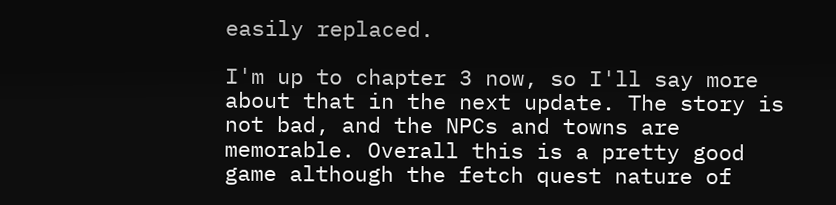easily replaced.

I'm up to chapter 3 now, so I'll say more about that in the next update. The story is not bad, and the NPCs and towns are memorable. Overall this is a pretty good game although the fetch quest nature of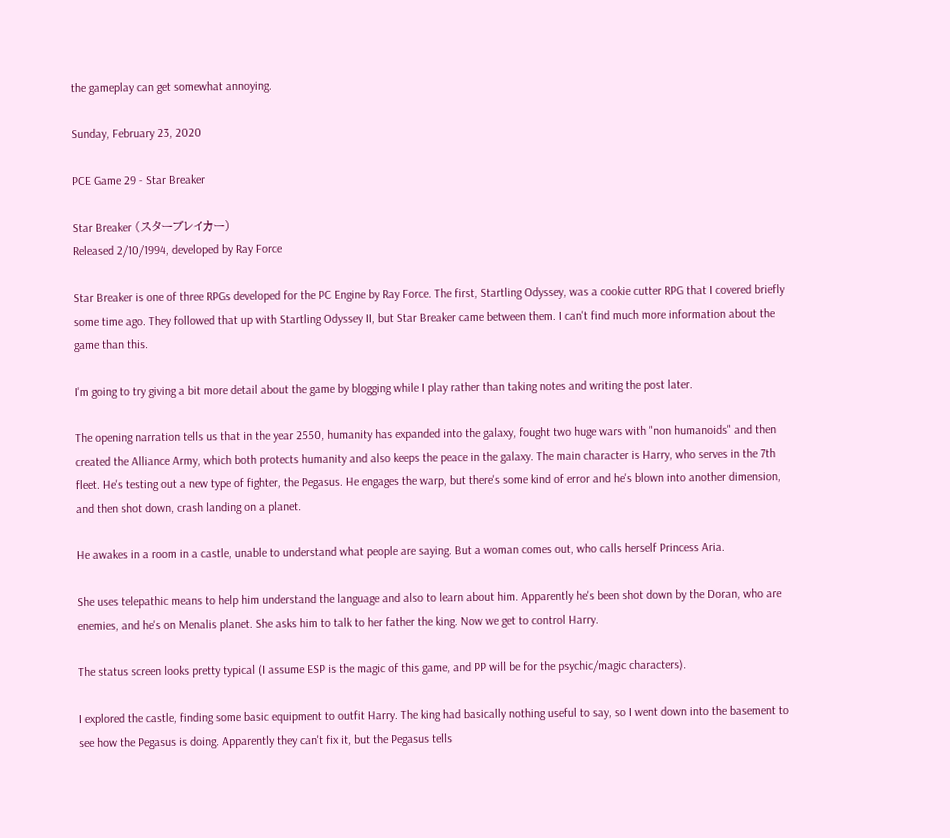the gameplay can get somewhat annoying.

Sunday, February 23, 2020

PCE Game 29 - Star Breaker

Star Breaker (スターブレイカー)
Released 2/10/1994, developed by Ray Force

Star Breaker is one of three RPGs developed for the PC Engine by Ray Force. The first, Startling Odyssey, was a cookie cutter RPG that I covered briefly some time ago. They followed that up with Startling Odyssey II, but Star Breaker came between them. I can't find much more information about the game than this.

I'm going to try giving a bit more detail about the game by blogging while I play rather than taking notes and writing the post later.

The opening narration tells us that in the year 2550, humanity has expanded into the galaxy, fought two huge wars with "non humanoids" and then created the Alliance Army, which both protects humanity and also keeps the peace in the galaxy. The main character is Harry, who serves in the 7th fleet. He's testing out a new type of fighter, the Pegasus. He engages the warp, but there's some kind of error and he's blown into another dimension, and then shot down, crash landing on a planet.

He awakes in a room in a castle, unable to understand what people are saying. But a woman comes out, who calls herself Princess Aria.

She uses telepathic means to help him understand the language and also to learn about him. Apparently he's been shot down by the Doran, who are enemies, and he's on Menalis planet. She asks him to talk to her father the king. Now we get to control Harry.

The status screen looks pretty typical (I assume ESP is the magic of this game, and PP will be for the psychic/magic characters).

I explored the castle, finding some basic equipment to outfit Harry. The king had basically nothing useful to say, so I went down into the basement to see how the Pegasus is doing. Apparently they can't fix it, but the Pegasus tells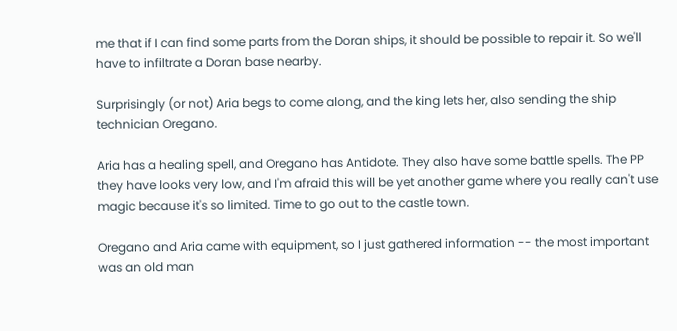me that if I can find some parts from the Doran ships, it should be possible to repair it. So we'll have to infiltrate a Doran base nearby.

Surprisingly (or not) Aria begs to come along, and the king lets her, also sending the ship technician Oregano.

Aria has a healing spell, and Oregano has Antidote. They also have some battle spells. The PP they have looks very low, and I'm afraid this will be yet another game where you really can't use magic because it's so limited. Time to go out to the castle town.

Oregano and Aria came with equipment, so I just gathered information -- the most important was an old man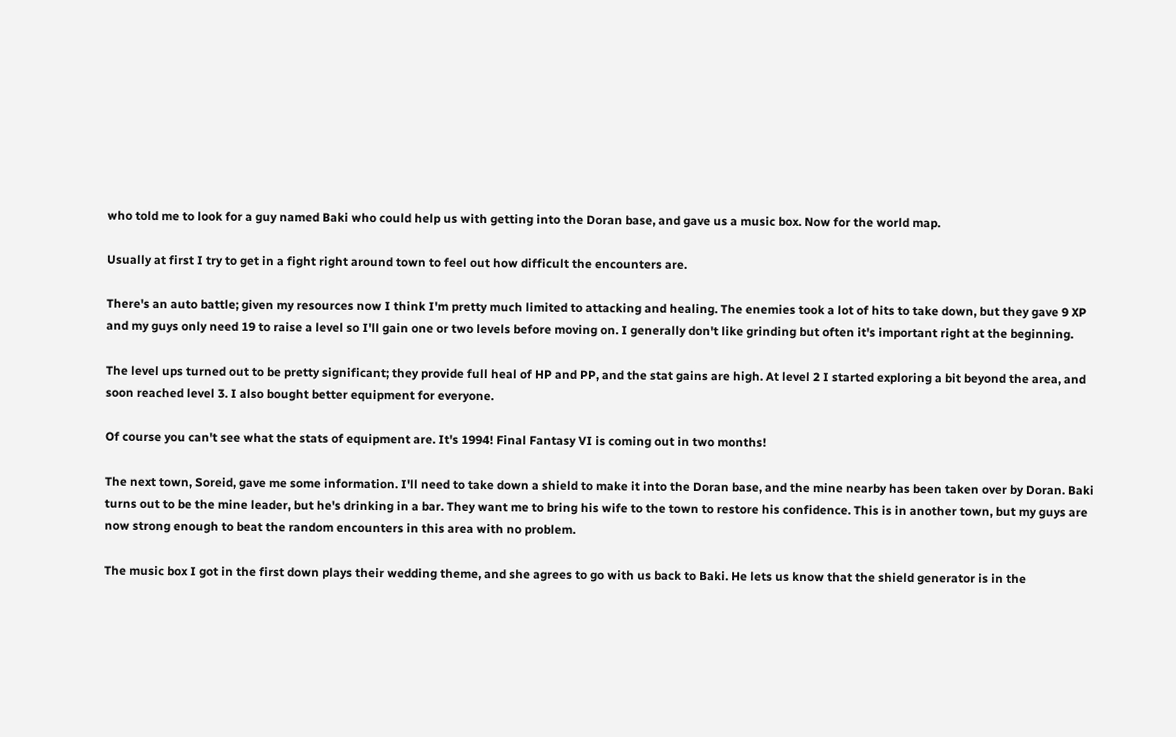who told me to look for a guy named Baki who could help us with getting into the Doran base, and gave us a music box. Now for the world map.

Usually at first I try to get in a fight right around town to feel out how difficult the encounters are.

There's an auto battle; given my resources now I think I'm pretty much limited to attacking and healing. The enemies took a lot of hits to take down, but they gave 9 XP and my guys only need 19 to raise a level so I'll gain one or two levels before moving on. I generally don't like grinding but often it's important right at the beginning.

The level ups turned out to be pretty significant; they provide full heal of HP and PP, and the stat gains are high. At level 2 I started exploring a bit beyond the area, and soon reached level 3. I also bought better equipment for everyone.

Of course you can't see what the stats of equipment are. It's 1994! Final Fantasy VI is coming out in two months!

The next town, Soreid, gave me some information. I'll need to take down a shield to make it into the Doran base, and the mine nearby has been taken over by Doran. Baki turns out to be the mine leader, but he's drinking in a bar. They want me to bring his wife to the town to restore his confidence. This is in another town, but my guys are now strong enough to beat the random encounters in this area with no problem.

The music box I got in the first down plays their wedding theme, and she agrees to go with us back to Baki. He lets us know that the shield generator is in the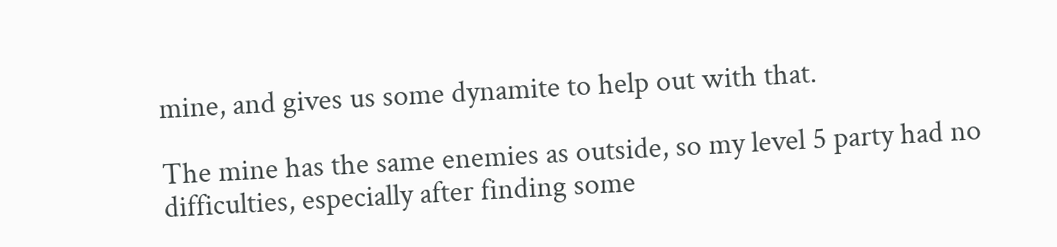mine, and gives us some dynamite to help out with that.

The mine has the same enemies as outside, so my level 5 party had no difficulties, especially after finding some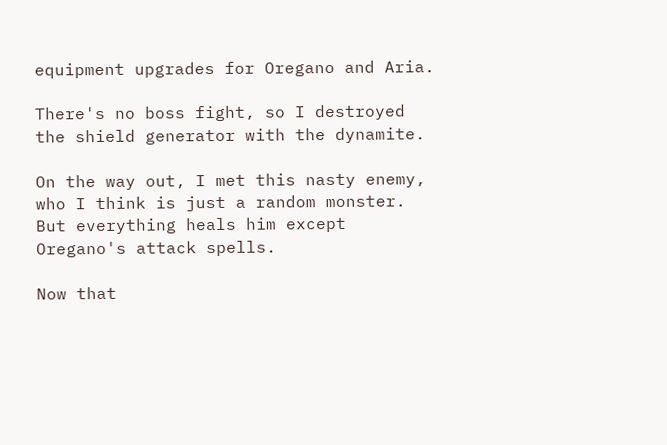equipment upgrades for Oregano and Aria.

There's no boss fight, so I destroyed the shield generator with the dynamite.

On the way out, I met this nasty enemy, who I think is just a random monster. But everything heals him except Oregano's attack spells.

Now that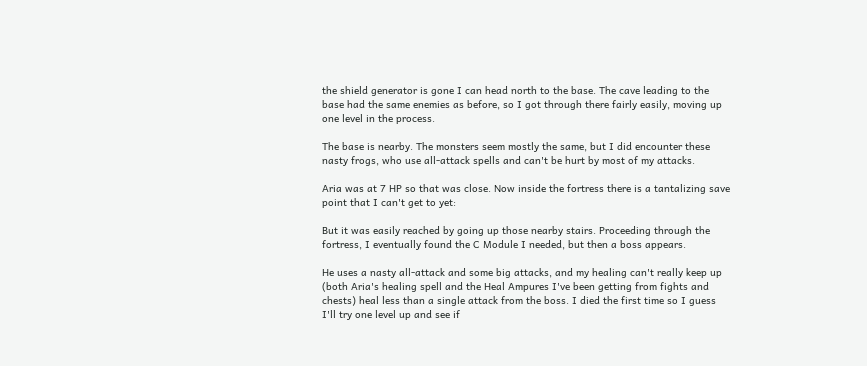the shield generator is gone I can head north to the base. The cave leading to the base had the same enemies as before, so I got through there fairly easily, moving up one level in the process.

The base is nearby. The monsters seem mostly the same, but I did encounter these nasty frogs, who use all-attack spells and can't be hurt by most of my attacks.

Aria was at 7 HP so that was close. Now inside the fortress there is a tantalizing save point that I can't get to yet:

But it was easily reached by going up those nearby stairs. Proceeding through the fortress, I eventually found the C Module I needed, but then a boss appears.

He uses a nasty all-attack and some big attacks, and my healing can't really keep up (both Aria's healing spell and the Heal Ampures I've been getting from fights and chests) heal less than a single attack from the boss. I died the first time so I guess I'll try one level up and see if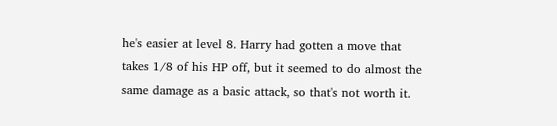he's easier at level 8. Harry had gotten a move that takes 1/8 of his HP off, but it seemed to do almost the same damage as a basic attack, so that's not worth it.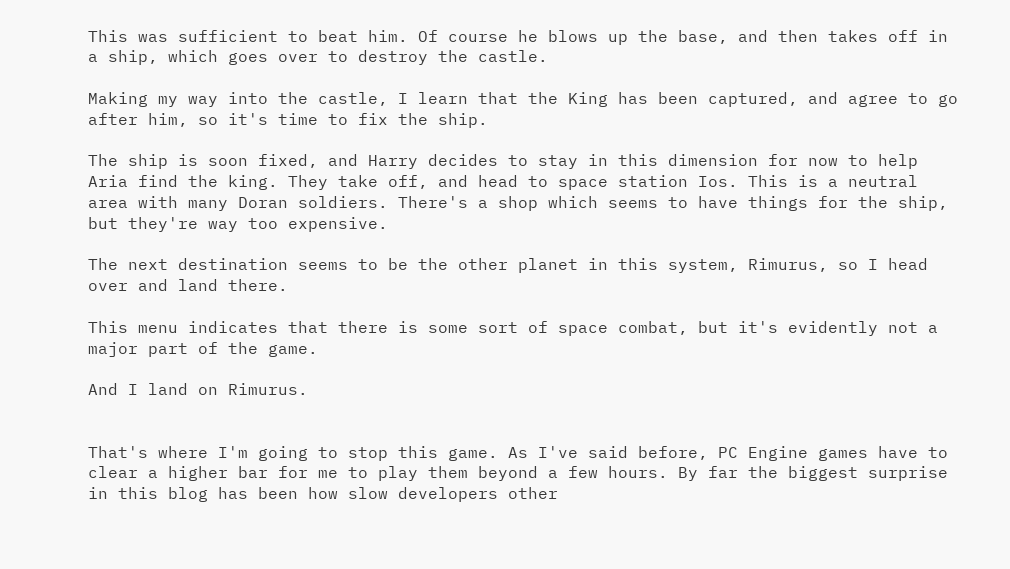This was sufficient to beat him. Of course he blows up the base, and then takes off in a ship, which goes over to destroy the castle.

Making my way into the castle, I learn that the King has been captured, and agree to go after him, so it's time to fix the ship.

The ship is soon fixed, and Harry decides to stay in this dimension for now to help Aria find the king. They take off, and head to space station Ios. This is a neutral area with many Doran soldiers. There's a shop which seems to have things for the ship, but they're way too expensive.

The next destination seems to be the other planet in this system, Rimurus, so I head over and land there.

This menu indicates that there is some sort of space combat, but it's evidently not a major part of the game.

And I land on Rimurus.


That's where I'm going to stop this game. As I've said before, PC Engine games have to clear a higher bar for me to play them beyond a few hours. By far the biggest surprise in this blog has been how slow developers other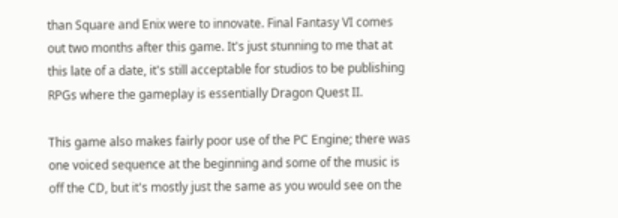than Square and Enix were to innovate. Final Fantasy VI comes out two months after this game. It's just stunning to me that at this late of a date, it's still acceptable for studios to be publishing RPGs where the gameplay is essentially Dragon Quest II.

This game also makes fairly poor use of the PC Engine; there was one voiced sequence at the beginning and some of the music is off the CD, but it's mostly just the same as you would see on the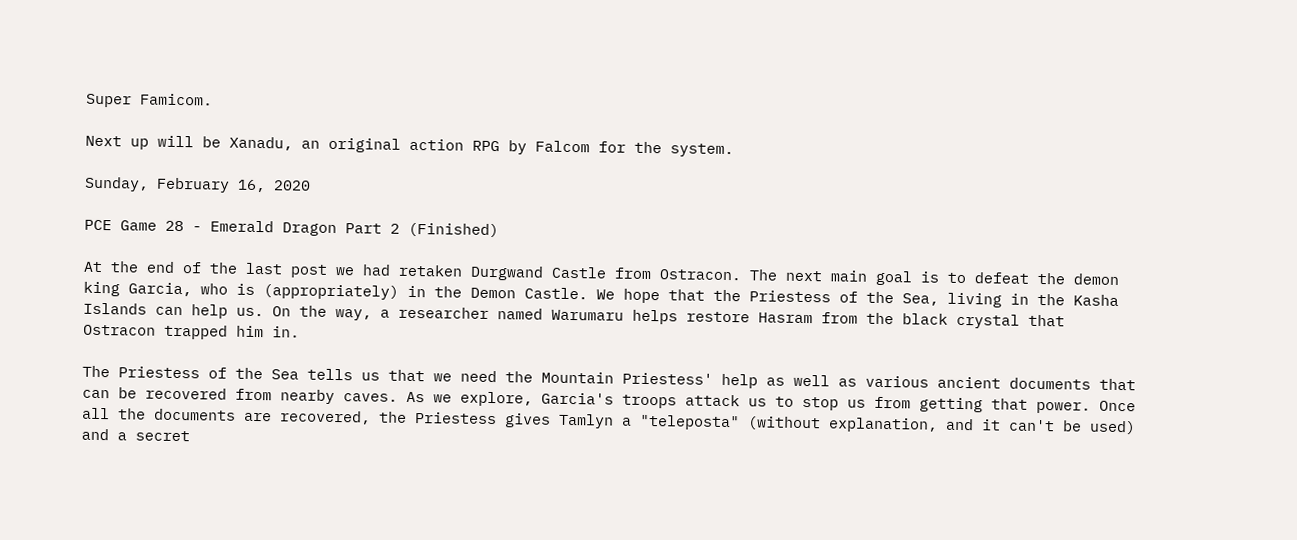Super Famicom.

Next up will be Xanadu, an original action RPG by Falcom for the system.

Sunday, February 16, 2020

PCE Game 28 - Emerald Dragon Part 2 (Finished)

At the end of the last post we had retaken Durgwand Castle from Ostracon. The next main goal is to defeat the demon king Garcia, who is (appropriately) in the Demon Castle. We hope that the Priestess of the Sea, living in the Kasha Islands can help us. On the way, a researcher named Warumaru helps restore Hasram from the black crystal that Ostracon trapped him in.

The Priestess of the Sea tells us that we need the Mountain Priestess' help as well as various ancient documents that can be recovered from nearby caves. As we explore, Garcia's troops attack us to stop us from getting that power. Once all the documents are recovered, the Priestess gives Tamlyn a "teleposta" (without explanation, and it can't be used) and a secret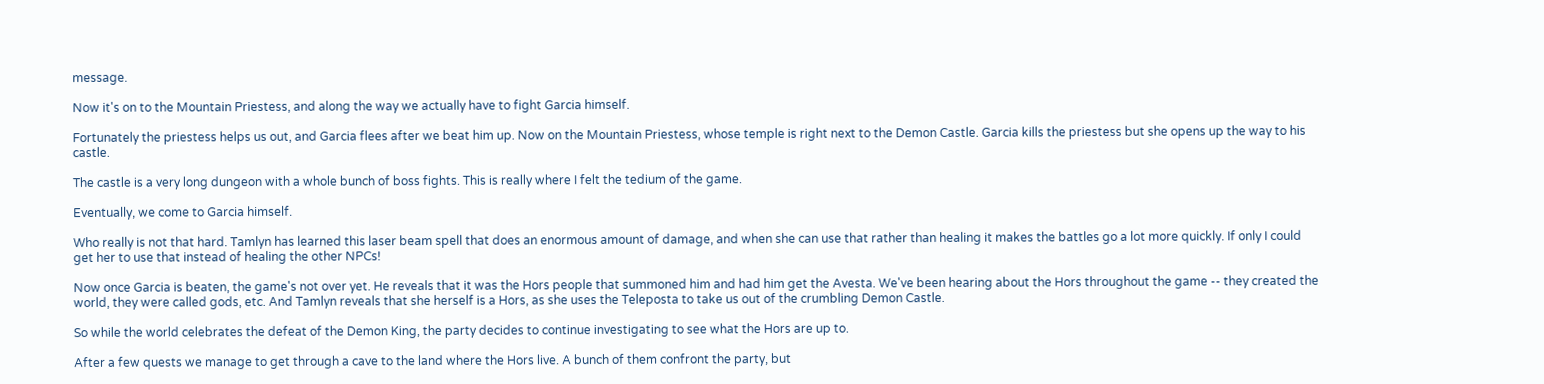message.

Now it's on to the Mountain Priestess, and along the way we actually have to fight Garcia himself.

Fortunately the priestess helps us out, and Garcia flees after we beat him up. Now on the Mountain Priestess, whose temple is right next to the Demon Castle. Garcia kills the priestess but she opens up the way to his castle.

The castle is a very long dungeon with a whole bunch of boss fights. This is really where I felt the tedium of the game.

Eventually, we come to Garcia himself.

Who really is not that hard. Tamlyn has learned this laser beam spell that does an enormous amount of damage, and when she can use that rather than healing it makes the battles go a lot more quickly. If only I could get her to use that instead of healing the other NPCs!

Now once Garcia is beaten, the game's not over yet. He reveals that it was the Hors people that summoned him and had him get the Avesta. We've been hearing about the Hors throughout the game -- they created the world, they were called gods, etc. And Tamlyn reveals that she herself is a Hors, as she uses the Teleposta to take us out of the crumbling Demon Castle.

So while the world celebrates the defeat of the Demon King, the party decides to continue investigating to see what the Hors are up to.

After a few quests we manage to get through a cave to the land where the Hors live. A bunch of them confront the party, but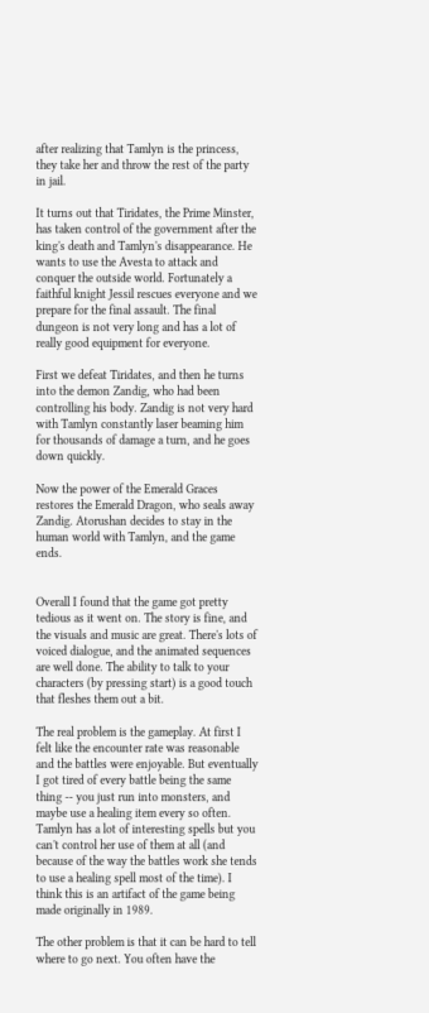after realizing that Tamlyn is the princess, they take her and throw the rest of the party in jail.

It turns out that Tiridates, the Prime Minster, has taken control of the government after the king's death and Tamlyn's disappearance. He wants to use the Avesta to attack and conquer the outside world. Fortunately a faithful knight Jessil rescues everyone and we prepare for the final assault. The final dungeon is not very long and has a lot of really good equipment for everyone.

First we defeat Tiridates, and then he turns into the demon Zandig, who had been controlling his body. Zandig is not very hard with Tamlyn constantly laser beaming him for thousands of damage a turn, and he goes down quickly.

Now the power of the Emerald Graces restores the Emerald Dragon, who seals away Zandig. Atorushan decides to stay in the human world with Tamlyn, and the game ends.


Overall I found that the game got pretty tedious as it went on. The story is fine, and the visuals and music are great. There's lots of voiced dialogue, and the animated sequences are well done. The ability to talk to your characters (by pressing start) is a good touch that fleshes them out a bit.

The real problem is the gameplay. At first I felt like the encounter rate was reasonable and the battles were enjoyable. But eventually I got tired of every battle being the same thing -- you just run into monsters, and maybe use a healing item every so often. Tamlyn has a lot of interesting spells but you can't control her use of them at all (and because of the way the battles work she tends to use a healing spell most of the time). I think this is an artifact of the game being made originally in 1989.

The other problem is that it can be hard to tell where to go next. You often have the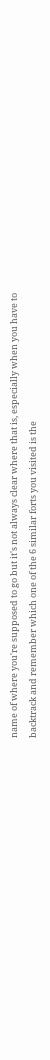name of where you're supposed to go but it's not always clear where that is, especially when you have to backtrack and remember which one of the 6 similar forts you visited is the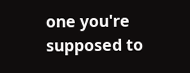one you're supposed to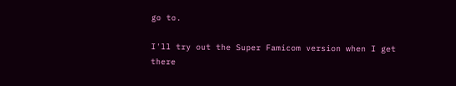go to.

I'll try out the Super Famicom version when I get there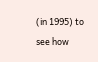(in 1995) to see how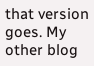that version goes. My other blog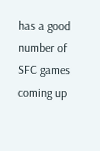has a good number of SFC games coming up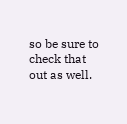so be sure to check that out as well.